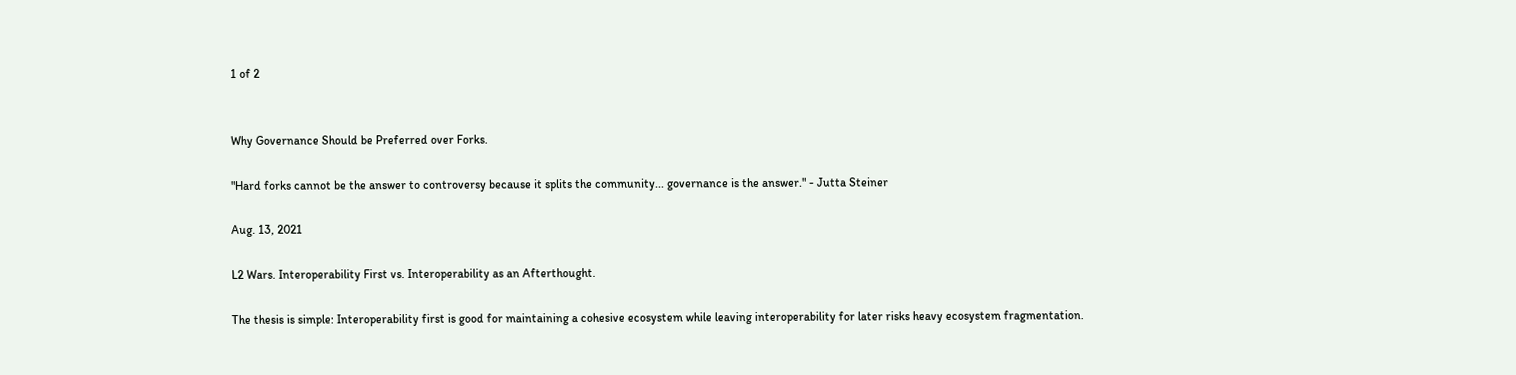1 of 2


Why Governance Should be Preferred over Forks.

"Hard forks cannot be the answer to controversy because it splits the community... governance is the answer." - Jutta Steiner

Aug. 13, 2021

L2 Wars. Interoperability First vs. Interoperability as an Afterthought.

The thesis is simple: Interoperability first is good for maintaining a cohesive ecosystem while leaving interoperability for later risks heavy ecosystem fragmentation.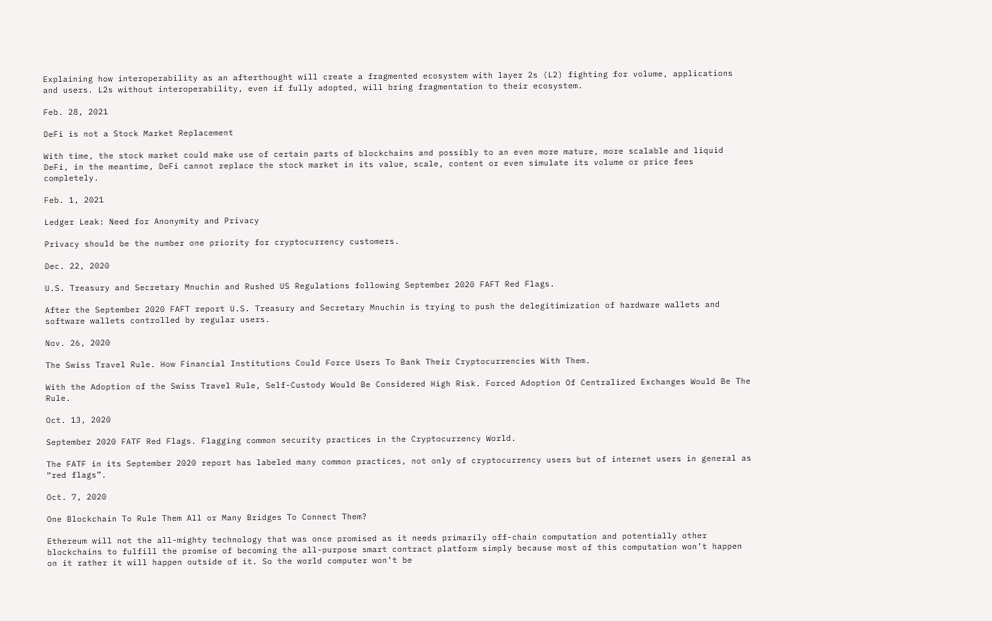Explaining how interoperability as an afterthought will create a fragmented ecosystem with layer 2s (L2) fighting for volume, applications and users. L2s without interoperability, even if fully adopted, will bring fragmentation to their ecosystem.

Feb. 28, 2021

DeFi is not a Stock Market Replacement

With time, the stock market could make use of certain parts of blockchains and possibly to an even more mature, more scalable and liquid DeFi, in the meantime, DeFi cannot replace the stock market in its value, scale, content or even simulate its volume or price fees completely.

Feb. 1, 2021

Ledger Leak: Need for Anonymity and Privacy

Privacy should be the number one priority for cryptocurrency customers.

Dec. 22, 2020

U.S. Treasury and Secretary Mnuchin and Rushed US Regulations following September 2020 FAFT Red Flags.

After the September 2020 FAFT report U.S. Treasury and Secretary Mnuchin is trying to push the delegitimization of hardware wallets and software wallets controlled by regular users.

Nov. 26, 2020

The Swiss Travel Rule. How Financial Institutions Could Force Users To Bank Their Cryptocurrencies With Them.

With the Adoption of the Swiss Travel Rule, Self-Custody Would Be Considered High Risk. Forced Adoption Of Centralized Exchanges Would Be The Rule.

Oct. 13, 2020

September 2020 FATF Red Flags. Flagging common security practices in the Cryptocurrency World.

The FATF in its September 2020 report has labeled many common practices, not only of cryptocurrency users but of internet users in general as “red flags”.

Oct. 7, 2020

One Blockchain To Rule Them All or Many Bridges To Connect Them?

Ethereum will not the all-mighty technology that was once promised as it needs primarily off-chain computation and potentially other blockchains to fulfill the promise of becoming the all-purpose smart contract platform simply because most of this computation won’t happen on it rather it will happen outside of it. So the world computer won’t be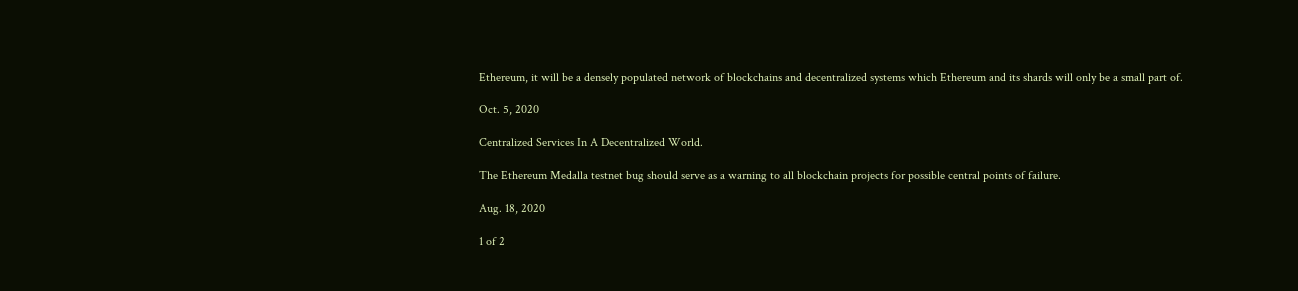Ethereum, it will be a densely populated network of blockchains and decentralized systems which Ethereum and its shards will only be a small part of.

Oct. 5, 2020

Centralized Services In A Decentralized World.

The Ethereum Medalla testnet bug should serve as a warning to all blockchain projects for possible central points of failure.

Aug. 18, 2020

1 of 2